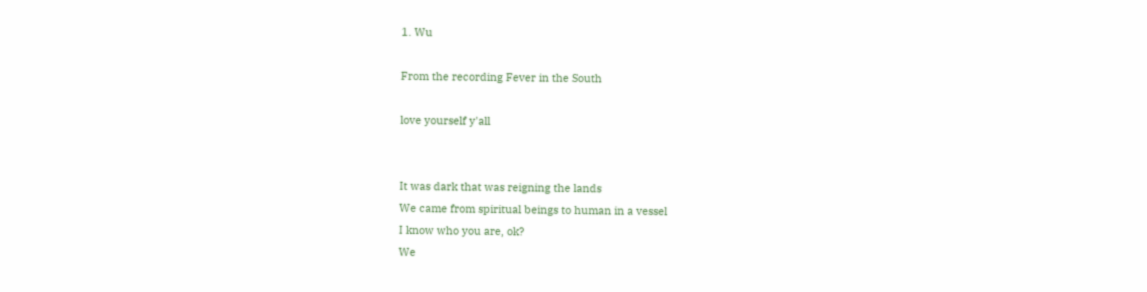1. Wu

From the recording Fever in the South

love yourself y'all


It was dark that was reigning the lands
We came from spiritual beings to human in a vessel
I know who you are, ok?
We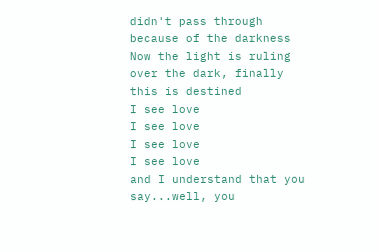didn't pass through because of the darkness
Now the light is ruling over the dark, finally
this is destined
I see love
I see love
I see love
I see love
and I understand that you say...well, you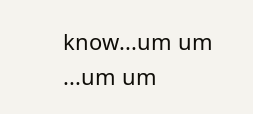know...um um ...um um